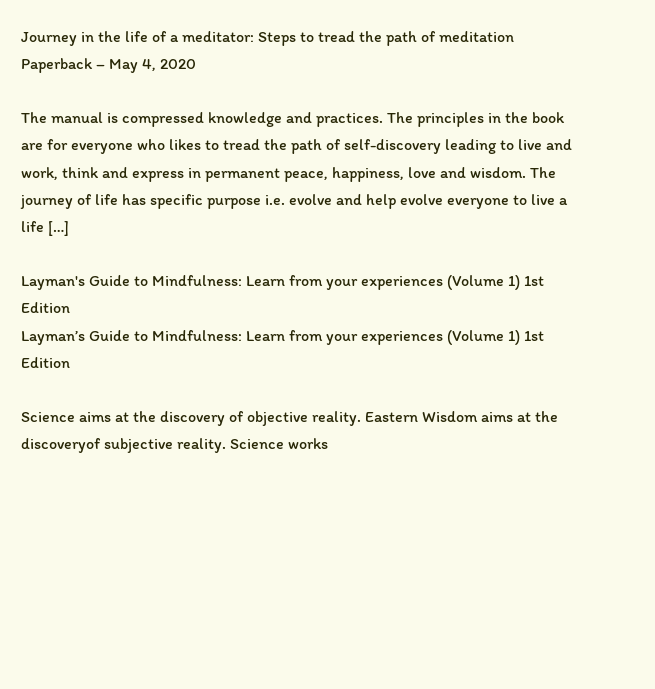Journey in the life of a meditator: Steps to tread the path of meditation Paperback – May 4, 2020

The manual is compressed knowledge and practices. The principles in the book are for everyone who likes to tread the path of self-discovery leading to live and work, think and express in permanent peace, happiness, love and wisdom. The journey of life has specific purpose i.e. evolve and help evolve everyone to live a life […]

Layman's Guide to Mindfulness: Learn from your experiences (Volume 1) 1st Edition
Layman’s Guide to Mindfulness: Learn from your experiences (Volume 1) 1st Edition

Science aims at the discovery of objective reality. Eastern Wisdom aims at the discoveryof subjective reality. Science works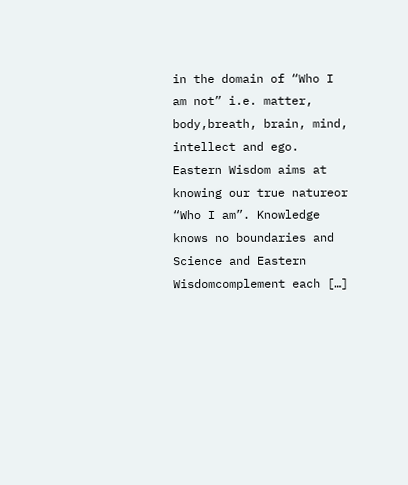in the domain of “Who I am not” i.e. matter, body,breath, brain, mind, intellect and ego. Eastern Wisdom aims at knowing our true natureor “Who I am”. Knowledge knows no boundaries and Science and Eastern Wisdomcomplement each […]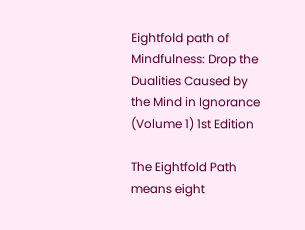Eightfold path of Mindfulness: Drop the Dualities Caused by the Mind in Ignorance (Volume 1) 1st Edition

The Eightfold Path means eight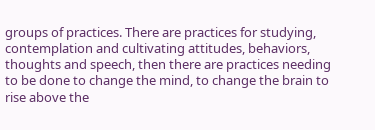groups of practices. There are practices for studying, contemplation and cultivating attitudes, behaviors, thoughts and speech, then there are practices needing to be done to change the mind, to change the brain to rise above the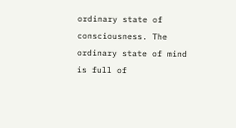ordinary state of consciousness. The ordinary state of mind is full of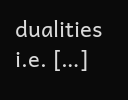dualities i.e. […]